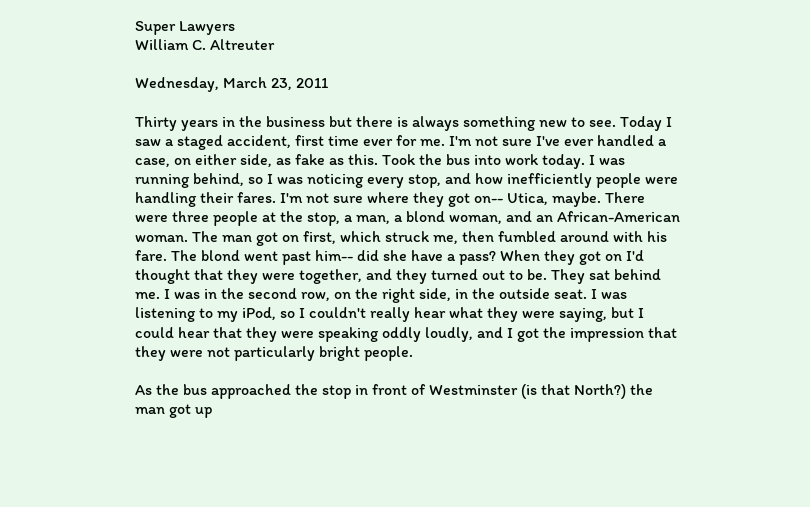Super Lawyers
William C. Altreuter

Wednesday, March 23, 2011

Thirty years in the business but there is always something new to see. Today I saw a staged accident, first time ever for me. I'm not sure I've ever handled a case, on either side, as fake as this. Took the bus into work today. I was running behind, so I was noticing every stop, and how inefficiently people were handling their fares. I'm not sure where they got on-- Utica, maybe. There were three people at the stop, a man, a blond woman, and an African-American woman. The man got on first, which struck me, then fumbled around with his fare. The blond went past him-- did she have a pass? When they got on I'd thought that they were together, and they turned out to be. They sat behind me. I was in the second row, on the right side, in the outside seat. I was listening to my iPod, so I couldn't really hear what they were saying, but I could hear that they were speaking oddly loudly, and I got the impression that they were not particularly bright people.

As the bus approached the stop in front of Westminster (is that North?) the man got up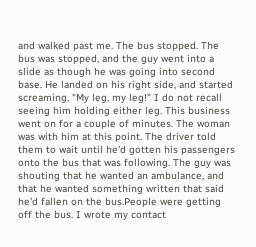and walked past me. The bus stopped. The bus was stopped, and the guy went into a slide as though he was going into second base. He landed on his right side, and started screaming, "My leg, my leg!" I do not recall seeing him holding either leg. This business went on for a couple of minutes. The woman was with him at this point. The driver told them to wait until he'd gotten his passengers onto the bus that was following. The guy was shouting that he wanted an ambulance, and that he wanted something written that said he'd fallen on the bus.People were getting off the bus. I wrote my contact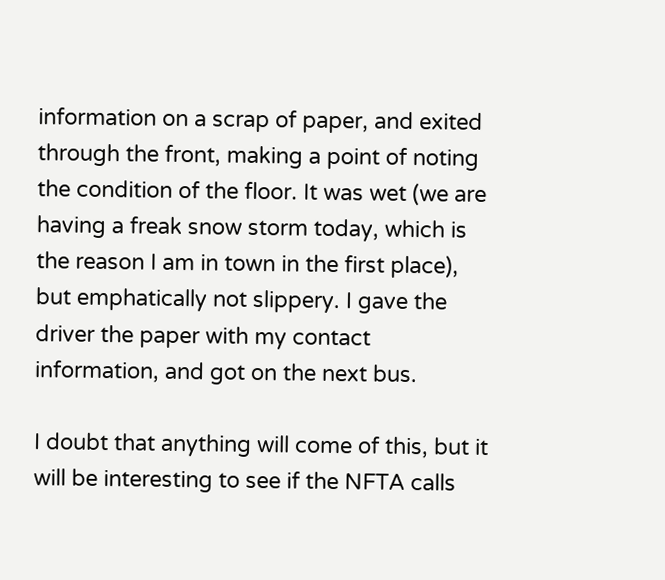information on a scrap of paper, and exited through the front, making a point of noting the condition of the floor. It was wet (we are having a freak snow storm today, which is the reason I am in town in the first place), but emphatically not slippery. I gave the driver the paper with my contact information, and got on the next bus.

I doubt that anything will come of this, but it will be interesting to see if the NFTA calls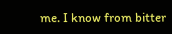me. I know from bitter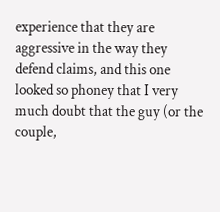experience that they are aggressive in the way they defend claims, and this one looked so phoney that I very much doubt that the guy (or the couple,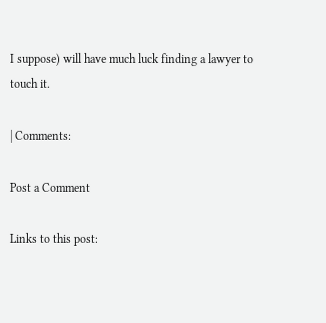I suppose) will have much luck finding a lawyer to touch it.

| Comments:

Post a Comment

Links to this post: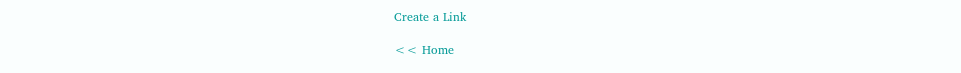Create a Link

<< Home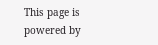This page is powered by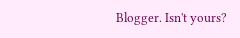Blogger. Isn't yours?